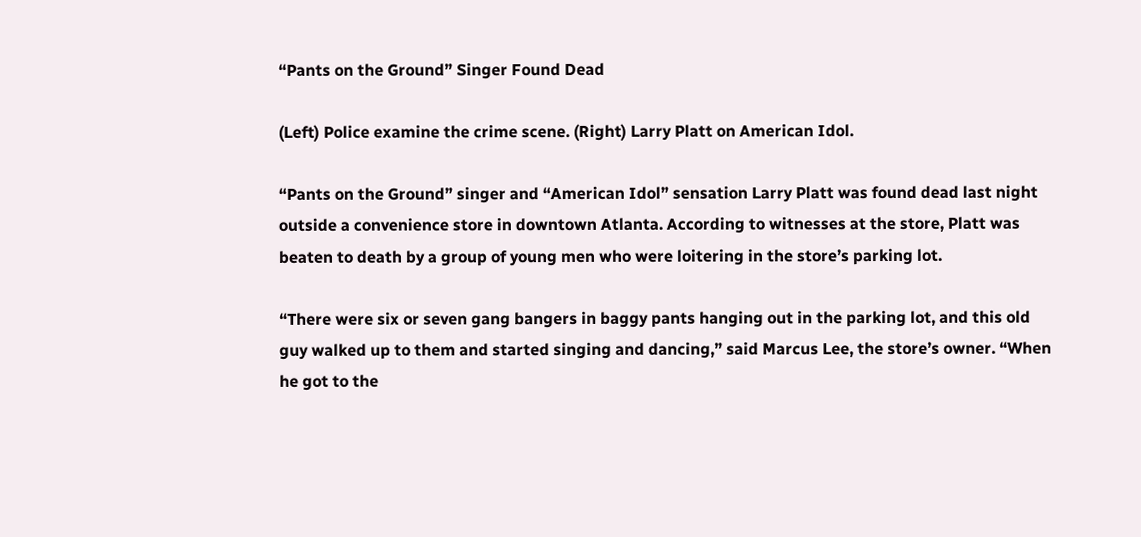“Pants on the Ground” Singer Found Dead

(Left) Police examine the crime scene. (Right) Larry Platt on American Idol.

“Pants on the Ground” singer and “American Idol” sensation Larry Platt was found dead last night outside a convenience store in downtown Atlanta. According to witnesses at the store, Platt was beaten to death by a group of young men who were loitering in the store’s parking lot.

“There were six or seven gang bangers in baggy pants hanging out in the parking lot, and this old guy walked up to them and started singing and dancing,” said Marcus Lee, the store’s owner. “When he got to the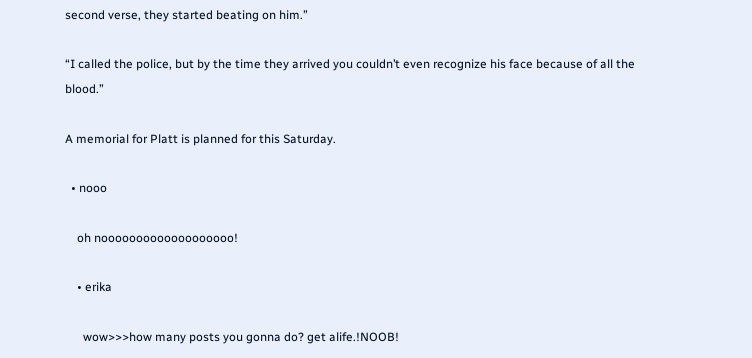second verse, they started beating on him.”

“I called the police, but by the time they arrived you couldn’t even recognize his face because of all the blood.”

A memorial for Platt is planned for this Saturday.

  • nooo

    oh nooooooooooooooooooo!

    • erika

      wow>>>how many posts you gonna do? get alife.!NOOB!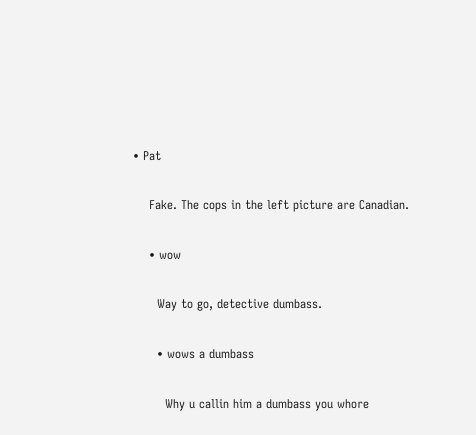• Pat

    Fake. The cops in the left picture are Canadian.

    • wow

      Way to go, detective dumbass.

      • wows a dumbass

        Why u callin him a dumbass you whore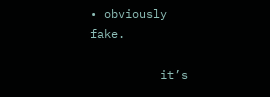• obviously fake.

          it’s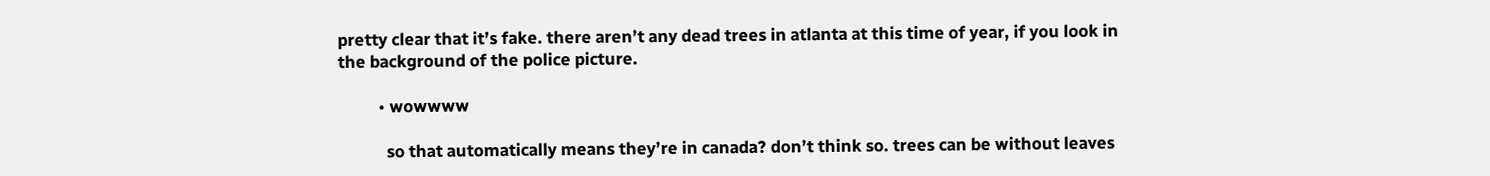pretty clear that it’s fake. there aren’t any dead trees in atlanta at this time of year, if you look in the background of the police picture.

          • wowwww

            so that automatically means they’re in canada? don’t think so. trees can be without leaves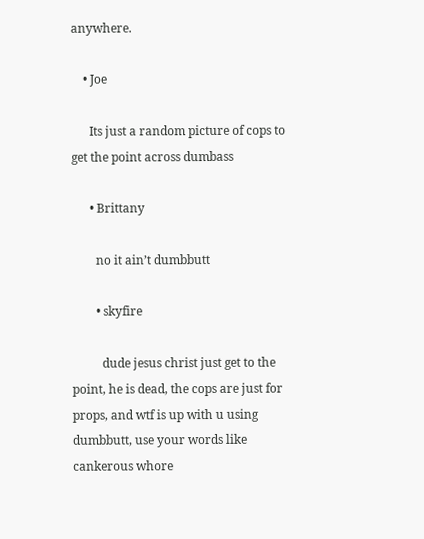anywhere.

    • Joe

      Its just a random picture of cops to get the point across dumbass

      • Brittany

        no it ain’t dumbbutt

        • skyfire

          dude jesus christ just get to the point, he is dead, the cops are just for props, and wtf is up with u using dumbbutt, use your words like cankerous whore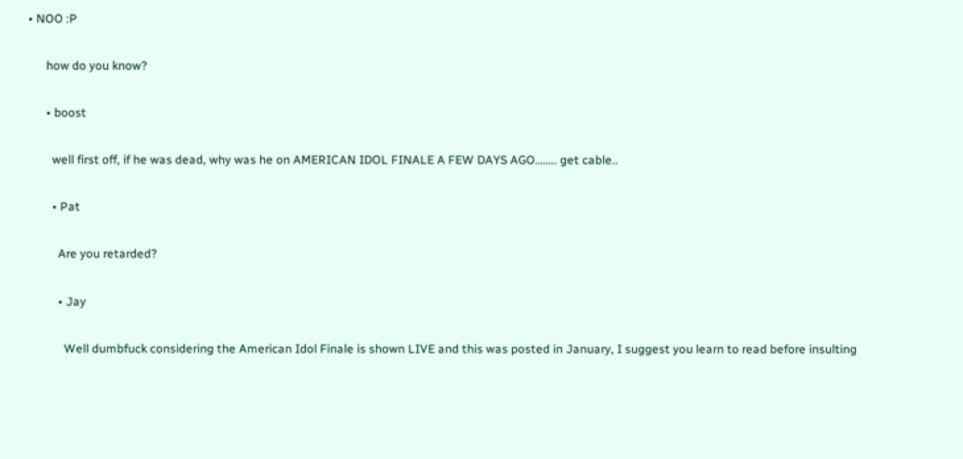• NOO :P

      how do you know?

      • boost

        well first off, if he was dead, why was he on AMERICAN IDOL FINALE A FEW DAYS AGO…….. get cable..

        • Pat

          Are you retarded?

          • Jay

            Well dumbfuck considering the American Idol Finale is shown LIVE and this was posted in January, I suggest you learn to read before insulting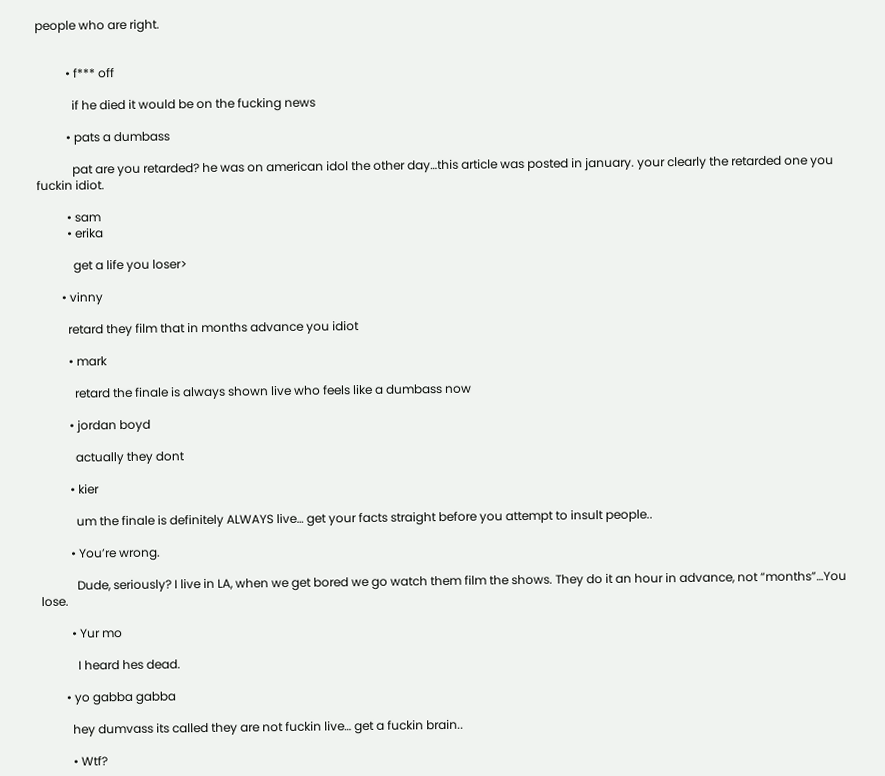people who are right.


          • f*** off

            if he died it would be on the fucking news

          • pats a dumbass

            pat are you retarded? he was on american idol the other day…this article was posted in january. your clearly the retarded one you fuckin idiot.

          • sam
          • erika

            get a life you loser>

        • vinny

          retard they film that in months advance you idiot

          • mark

            retard the finale is always shown live who feels like a dumbass now

          • jordan boyd

            actually they dont

          • kier

            um the finale is definitely ALWAYS live… get your facts straight before you attempt to insult people..

          • You’re wrong.

            Dude, seriously? I live in LA, when we get bored we go watch them film the shows. They do it an hour in advance, not “months”…You lose.

          • Yur mo

            I heard hes dead.

        • yo gabba gabba

          hey dumvass its called they are not fuckin live… get a fuckin brain..

          • Wtf?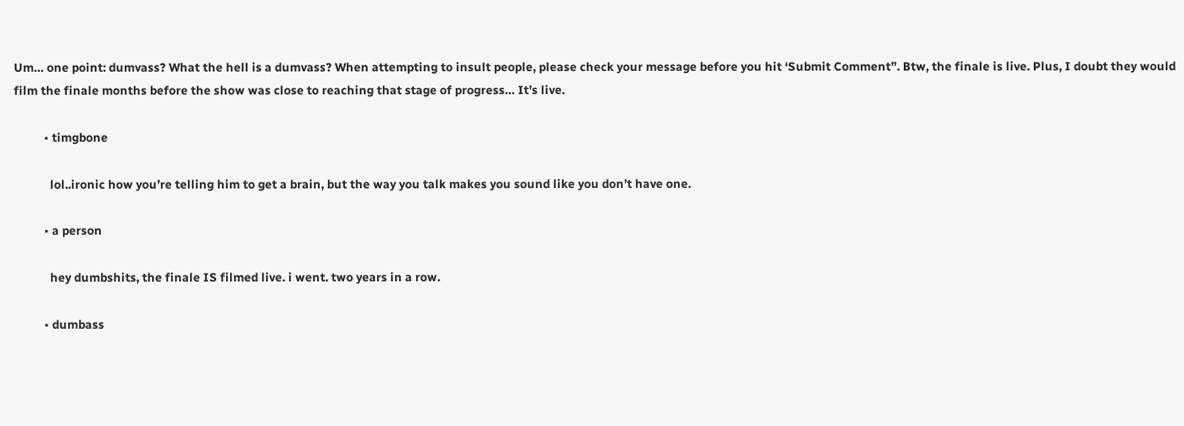Um… one point: dumvass? What the hell is a dumvass? When attempting to insult people, please check your message before you hit ‘Submit Comment”. Btw, the finale is live. Plus, I doubt they would film the finale months before the show was close to reaching that stage of progress… It’s live.

          • timgbone

            lol..ironic how you’re telling him to get a brain, but the way you talk makes you sound like you don’t have one.

          • a person

            hey dumbshits, the finale IS filmed live. i went. two years in a row.

          • dumbass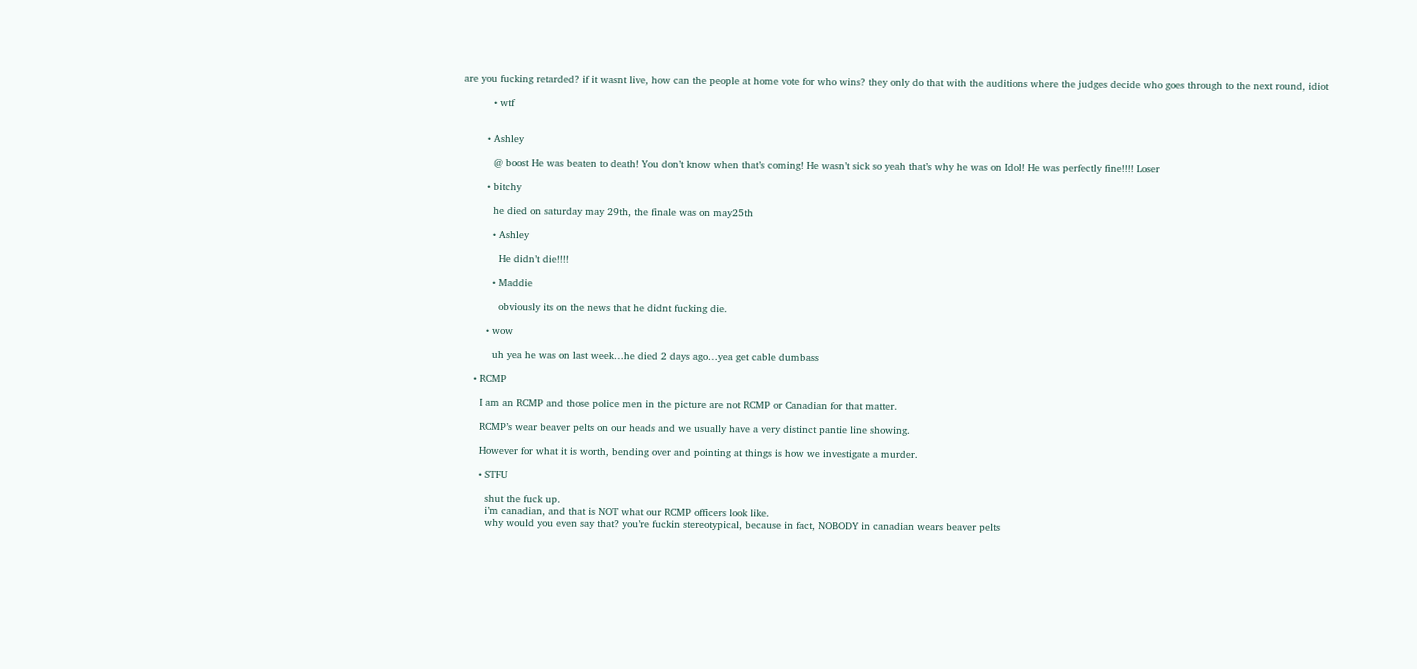are you fucking retarded? if it wasnt live, how can the people at home vote for who wins? they only do that with the auditions where the judges decide who goes through to the next round, idiot

          • wtf


        • Ashley

          @ boost He was beaten to death! You don’t know when that’s coming! He wasn’t sick so yeah that’s why he was on Idol! He was perfectly fine!!!! Loser

        • bitchy

          he died on saturday may 29th, the finale was on may25th

          • Ashley

            He didn’t die!!!!

          • Maddie

            obviously its on the news that he didnt fucking die.

        • wow

          uh yea he was on last week…he died 2 days ago…yea get cable dumbass

    • RCMP

      I am an RCMP and those police men in the picture are not RCMP or Canadian for that matter.

      RCMP’s wear beaver pelts on our heads and we usually have a very distinct pantie line showing.

      However for what it is worth, bending over and pointing at things is how we investigate a murder.

      • STFU

        shut the fuck up.
        i’m canadian, and that is NOT what our RCMP officers look like.
        why would you even say that? you’re fuckin stereotypical, because in fact, NOBODY in canadian wears beaver pelts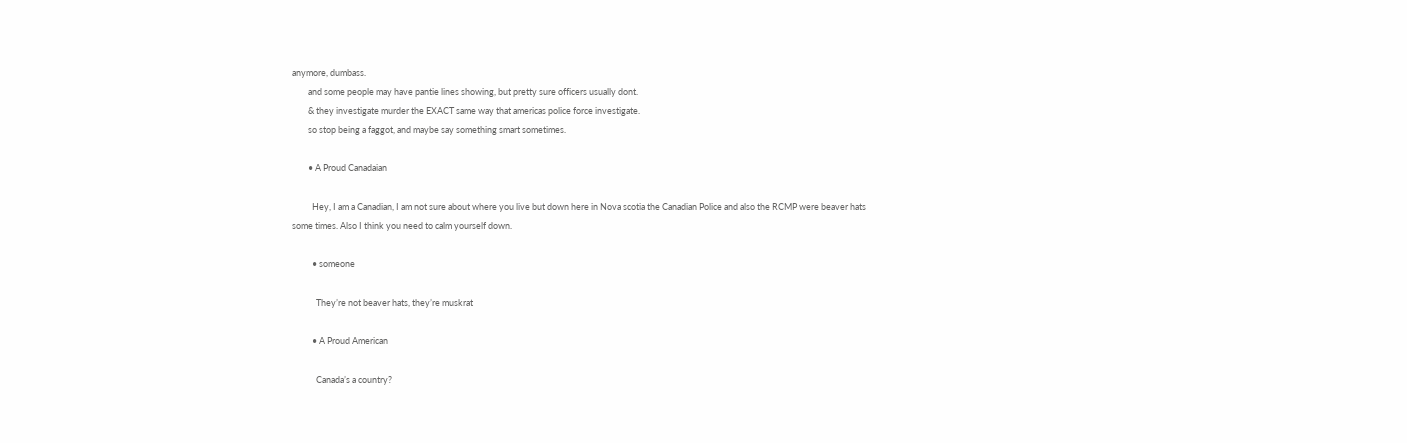anymore, dumbass.
        and some people may have pantie lines showing, but pretty sure officers usually dont.
        & they investigate murder the EXACT same way that americas police force investigate.
        so stop being a faggot, and maybe say something smart sometimes.

        • A Proud Canadaian

          Hey, I am a Canadian, I am not sure about where you live but down here in Nova scotia the Canadian Police and also the RCMP were beaver hats some times. Also I think you need to calm yourself down.

          • someone

            They’re not beaver hats, they’re muskrat

          • A Proud American

            Canada’s a country?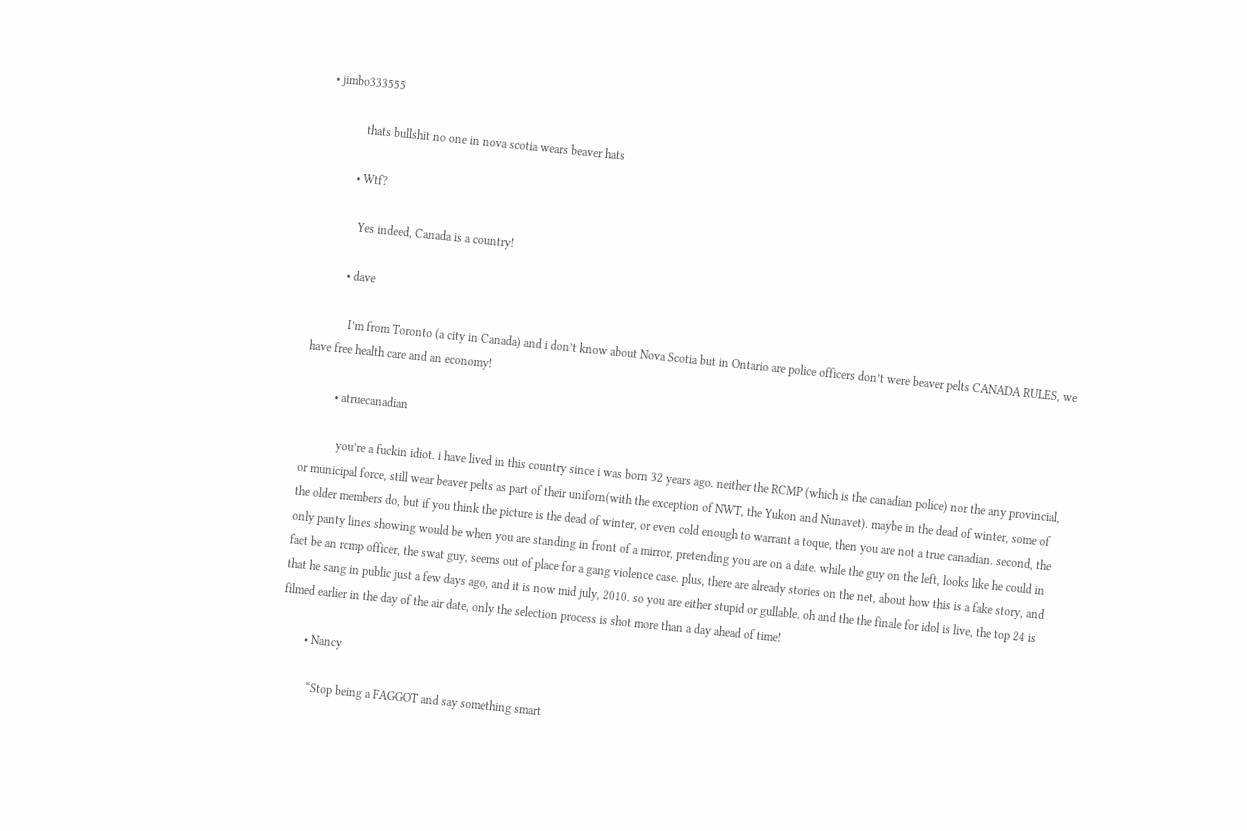• jimbo333555

            thats bullshit no one in nova scotia wears beaver hats

          • Wtf?

            Yes indeed, Canada is a country!

          • dave

            I’m from Toronto (a city in Canada) and i don’t know about Nova Scotia but in Ontario are police officers don’t were beaver pelts CANADA RULES, we have free health care and an economy!

          • atruecanadian

            you’re a fuckin idiot. i have lived in this country since i was born 32 years ago. neither the RCMP (which is the canadian police) nor the any provincial, or municipal force, still wear beaver pelts as part of their uniforn(with the exception of NWT, the Yukon and Nunavet). maybe in the dead of winter, some of the older members do, but if you think the picture is the dead of winter, or even cold enough to warrant a toque, then you are not a true canadian. second, the only panty lines showing would be when you are standing in front of a mirror, pretending you are on a date. while the guy on the left, looks like he could in fact be an rcmp officer, the swat guy, seems out of place for a gang violence case. plus, there are already stories on the net, about how this is a fake story, and that he sang in public just a few days ago, and it is now mid july, 2010. so you are either stupid or gullable. oh and the the finale for idol is live, the top 24 is filmed earlier in the day of the air date, only the selection process is shot more than a day ahead of time!

        • Nancy

          “Stop being a FAGGOT and say something smart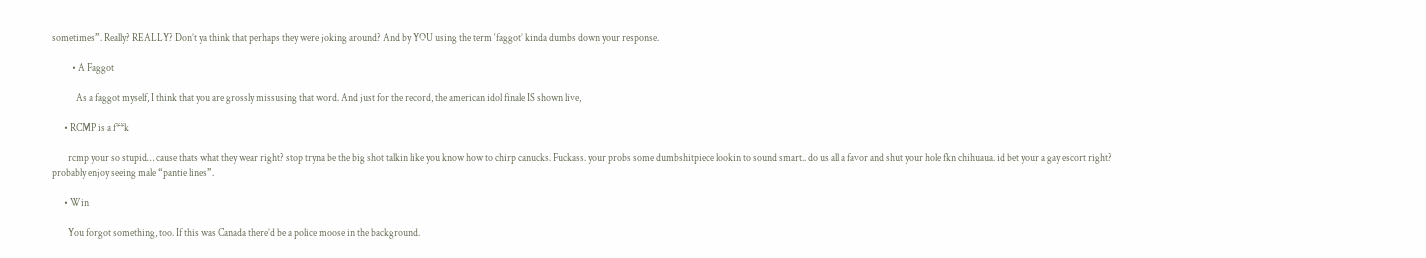sometimes”. Really? REALLY? Don’t ya think that perhaps they were joking around? And by YOU using the term ‘faggot’ kinda dumbs down your response.

          • A Faggot

            As a faggot myself, I think that you are grossly missusing that word. And just for the record, the american idol finale IS shown live,

      • RCMP is a f**k

        rcmp your so stupid… cause thats what they wear right? stop tryna be the big shot talkin like you know how to chirp canucks. Fuckass. your probs some dumbshitpiece lookin to sound smart.. do us all a favor and shut your hole fkn chihuaua. id bet your a gay escort right? probably enjoy seeing male “pantie lines”.

      • Win

        You forgot something, too. If this was Canada there’d be a police moose in the background.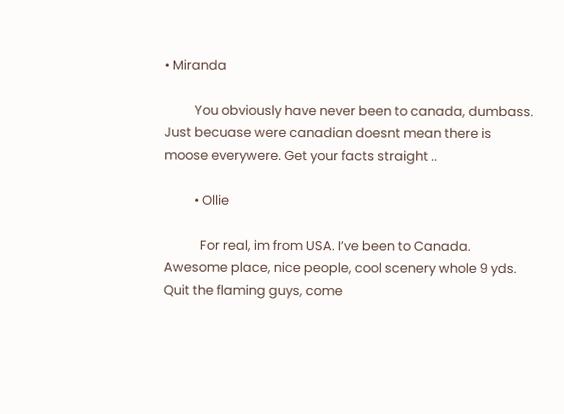• Miranda

          You obviously have never been to canada, dumbass. Just becuase were canadian doesnt mean there is moose everywere. Get your facts straight ..

          • Ollie

            For real, im from USA. I’ve been to Canada. Awesome place, nice people, cool scenery whole 9 yds. Quit the flaming guys, come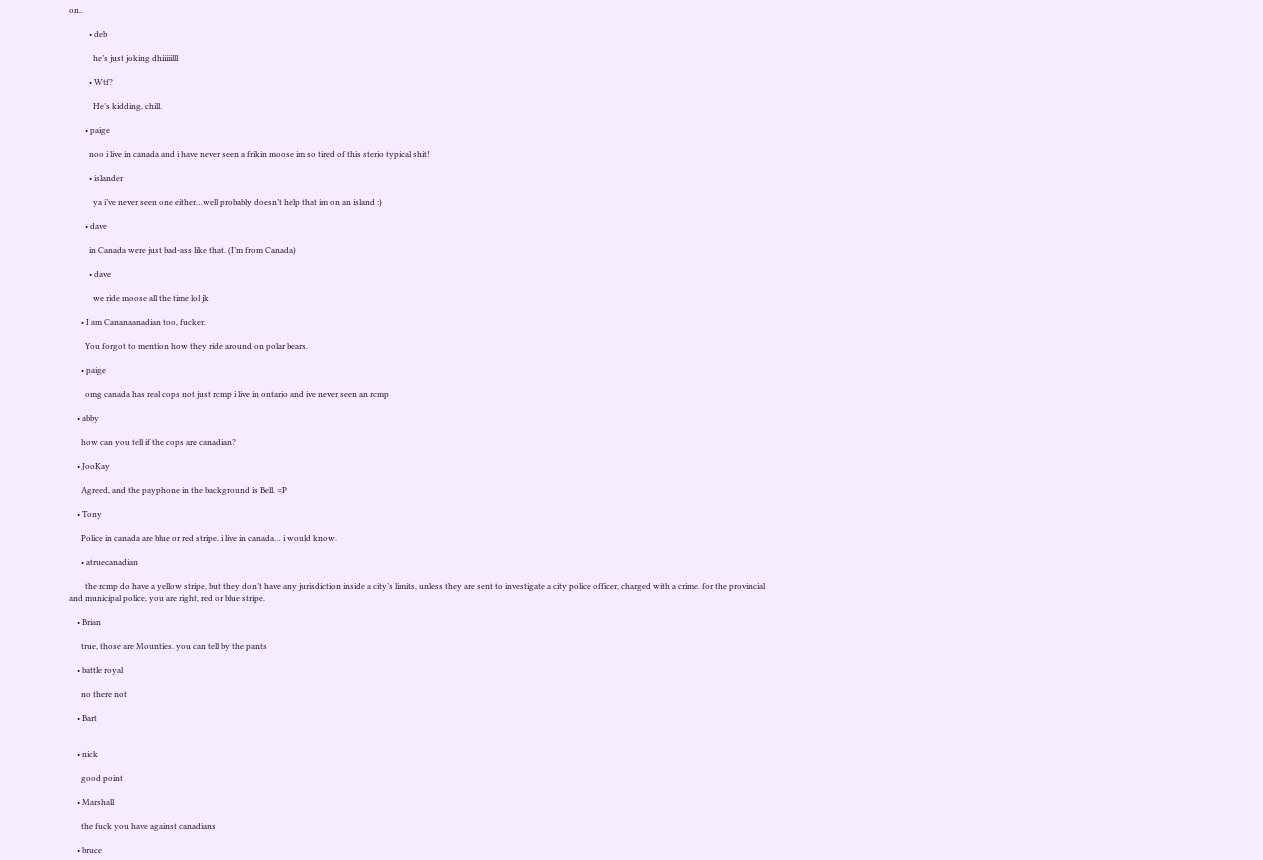on..

          • deb

            he’s just joking dhiiiiilll

          • Wtf?

            He’s kidding, chill.

        • paige

          noo i live in canada and i have never seen a frikin moose im so tired of this sterio typical shit!

          • islander

            ya i’ve never seen one either…well probably doesn’t help that im on an island :)

        • dave

          in Canada were just bad-ass like that. (I’m from Canada)

          • dave

            we ride moose all the time lol jk

      • I am Cananaanadian too, fucker.

        You forgot to mention how they ride around on polar bears.

      • paige

        omg canada has real cops not just rcmp i live in ontario and ive never seen an rcmp

    • abby

      how can you tell if the cops are canadian?

    • JooKay

      Agreed, and the payphone in the background is Bell. =P

    • Tony

      Police in canada are blue or red stripe. i live in canada… i would know.

      • atruecanadian

        the rcmp do have a yellow stripe, but they don’t have any jurisdiction inside a city’s limits, unless they are sent to investigate a city police officer, charged with a crime. for the provincial and municipal police, you are right, red or blue stripe.

    • Brian

      true, those are Mounties. you can tell by the pants

    • battle royal

      no there not

    • Bart


    • nick

      good point

    • Marshall

      the fuck you have against canadians

    • bruce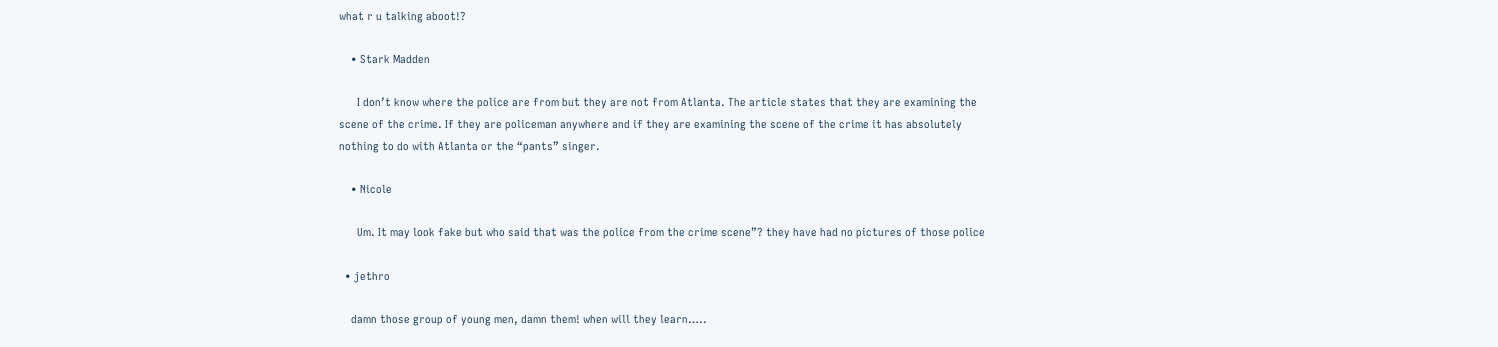what r u talking aboot!?

    • Stark Madden

      I don’t know where the police are from but they are not from Atlanta. The article states that they are examining the scene of the crime. If they are policeman anywhere and if they are examining the scene of the crime it has absolutely nothing to do with Atlanta or the “pants” singer.

    • Nicole

      Um. It may look fake but who said that was the police from the crime scene”? they have had no pictures of those police

  • jethro

    damn those group of young men, damn them! when will they learn…..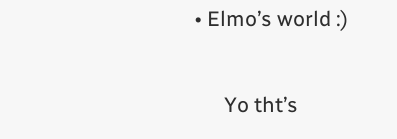• Elmo’s world :)

      Yo tht’s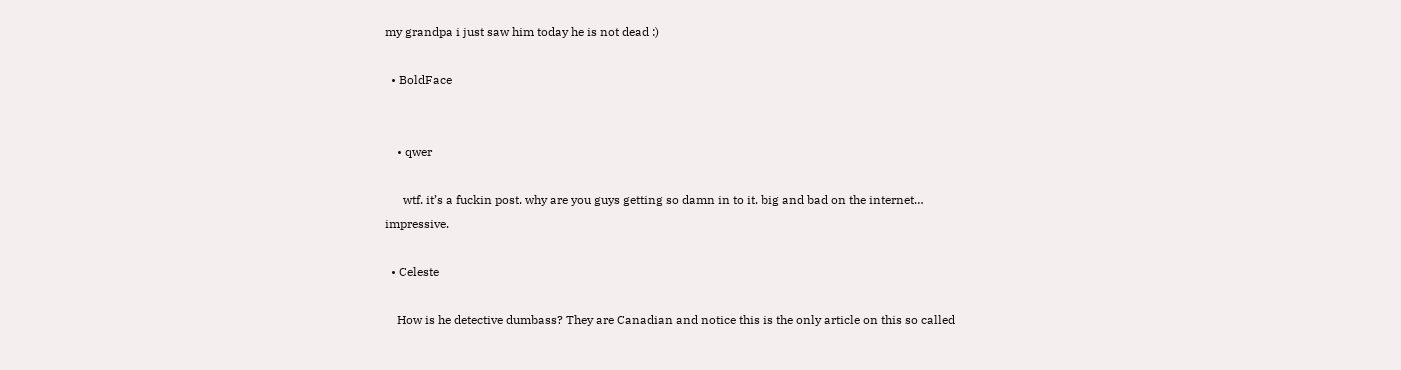my grandpa i just saw him today he is not dead :)

  • BoldFace


    • qwer

      wtf. it’s a fuckin post. why are you guys getting so damn in to it. big and bad on the internet… impressive.

  • Celeste

    How is he detective dumbass? They are Canadian and notice this is the only article on this so called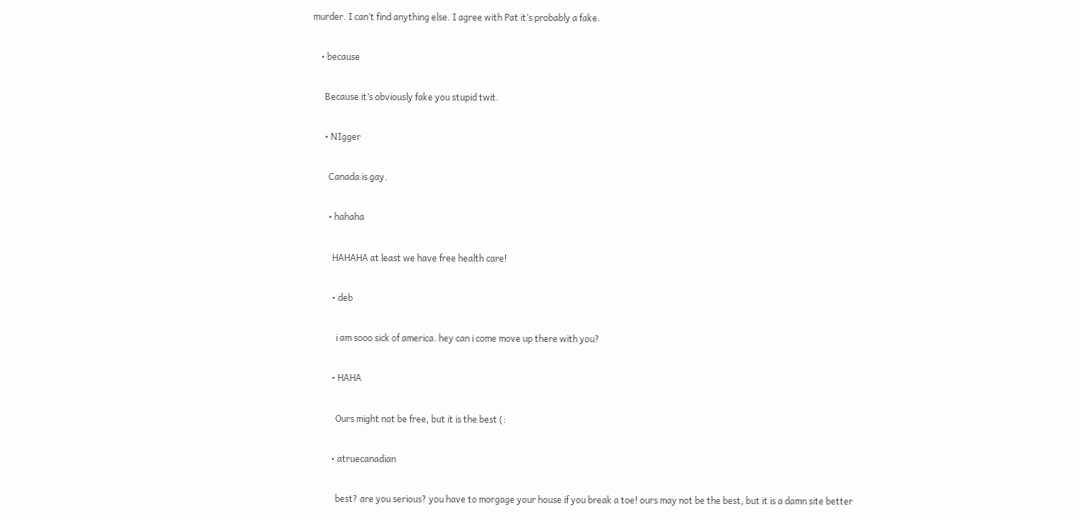murder. I can’t find anything else. I agree with Pat it’s probably a fake.

    • because

      Because it’s obviously fake you stupid twit.

      • NIgger

        Canada is gay.

        • hahaha

          HAHAHA at least we have free health care!

          • deb

            i am sooo sick of america. hey can i come move up there with you?

          • HAHA

            Ours might not be free, but it is the best (:

          • atruecanadian

            best? are you serious? you have to morgage your house if you break a toe! ours may not be the best, but it is a damn site better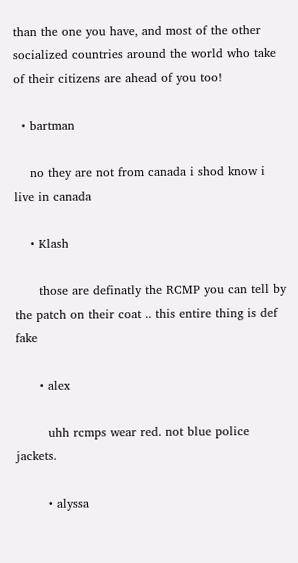than the one you have, and most of the other socialized countries around the world who take of their citizens are ahead of you too!

  • bartman

    no they are not from canada i shod know i live in canada

    • Klash

      those are definatly the RCMP you can tell by the patch on their coat .. this entire thing is def fake

      • alex

        uhh rcmps wear red. not blue police jackets.

        • alyssa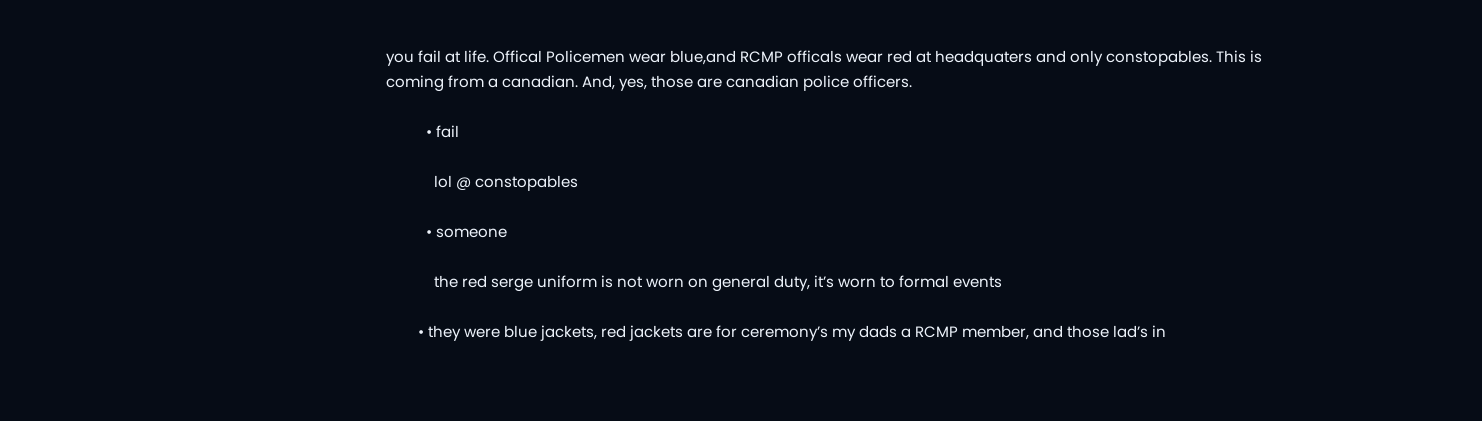you fail at life. Offical Policemen wear blue,and RCMP officals wear red at headquaters and only constopables. This is coming from a canadian. And, yes, those are canadian police officers.

          • fail

            lol @ constopables

          • someone

            the red serge uniform is not worn on general duty, it’s worn to formal events

        • they were blue jackets, red jackets are for ceremony’s my dads a RCMP member, and those lad’s in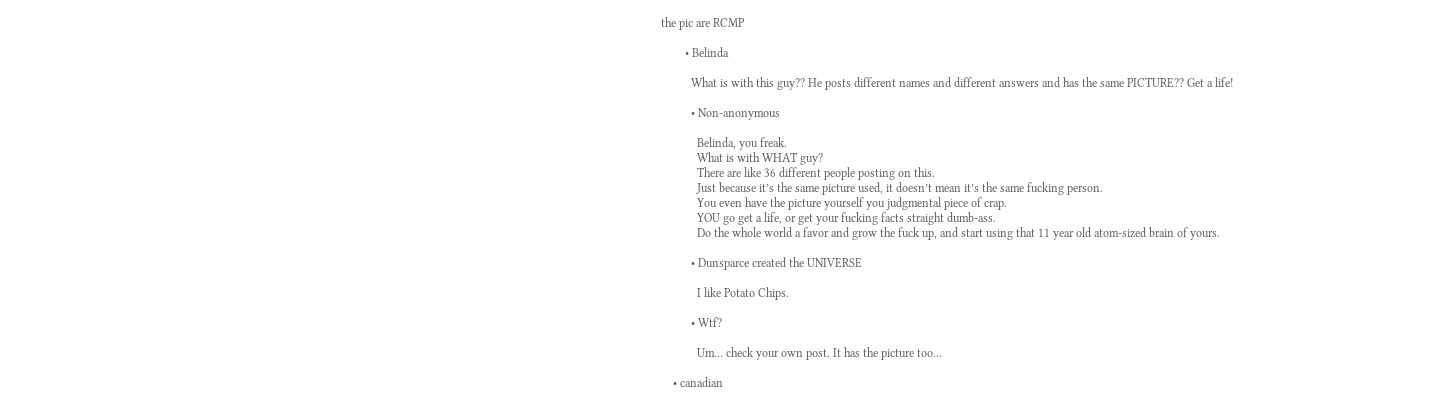the pic are RCMP

        • Belinda

          What is with this guy?? He posts different names and different answers and has the same PICTURE?? Get a life!

          • Non-anonymous

            Belinda, you freak.
            What is with WHAT guy?
            There are like 36 different people posting on this.
            Just because it’s the same picture used, it doesn’t mean it’s the same fucking person.
            You even have the picture yourself you judgmental piece of crap.
            YOU go get a life, or get your fucking facts straight dumb-ass.
            Do the whole world a favor and grow the fuck up, and start using that 11 year old atom-sized brain of yours.

          • Dunsparce created the UNIVERSE

            I like Potato Chips.

          • Wtf?

            Um… check your own post. It has the picture too…

    • canadian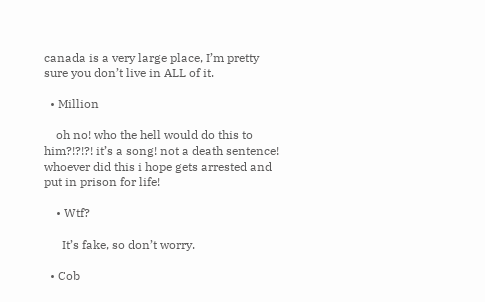canada is a very large place, I’m pretty sure you don’t live in ALL of it.

  • Million

    oh no! who the hell would do this to him?!?!?! it’s a song! not a death sentence! whoever did this i hope gets arrested and put in prison for life!

    • Wtf?

      It’s fake, so don’t worry.

  • Cob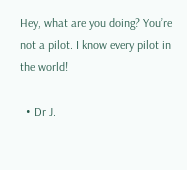Hey, what are you doing? You’re not a pilot. I know every pilot in the world!

  • Dr J.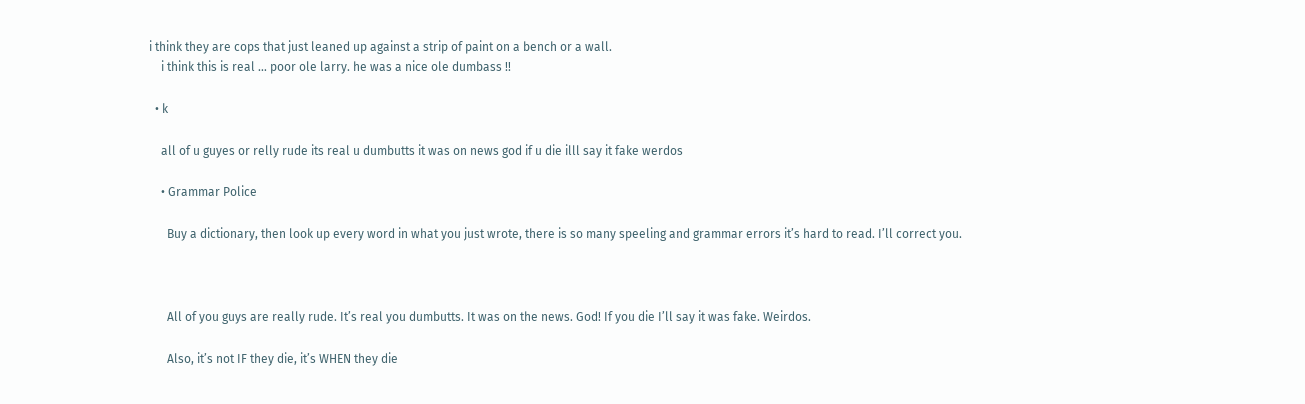i think they are cops that just leaned up against a strip of paint on a bench or a wall.
    i think this is real … poor ole larry. he was a nice ole dumbass !!

  • k

    all of u guyes or relly rude its real u dumbutts it was on news god if u die illl say it fake werdos

    • Grammar Police

      Buy a dictionary, then look up every word in what you just wrote, there is so many speeling and grammar errors it’s hard to read. I’ll correct you.



      All of you guys are really rude. It’s real you dumbutts. It was on the news. God! If you die I’ll say it was fake. Weirdos.

      Also, it’s not IF they die, it’s WHEN they die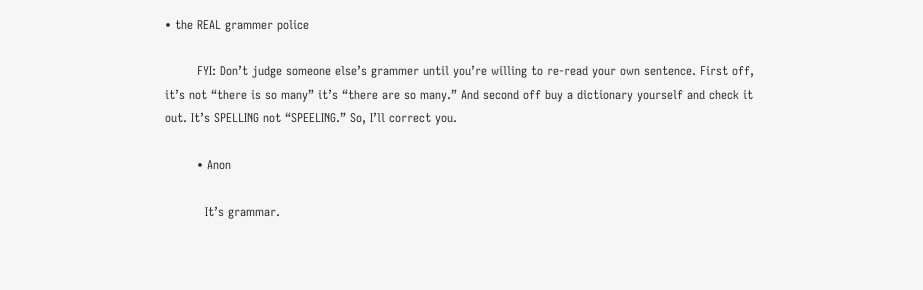• the REAL grammer police

        FYI: Don’t judge someone else’s grammer until you’re willing to re-read your own sentence. First off, it’s not “there is so many” it’s “there are so many.” And second off buy a dictionary yourself and check it out. It’s SPELLING not “SPEELING.” So, I’ll correct you.

        • Anon

          It’s grammar.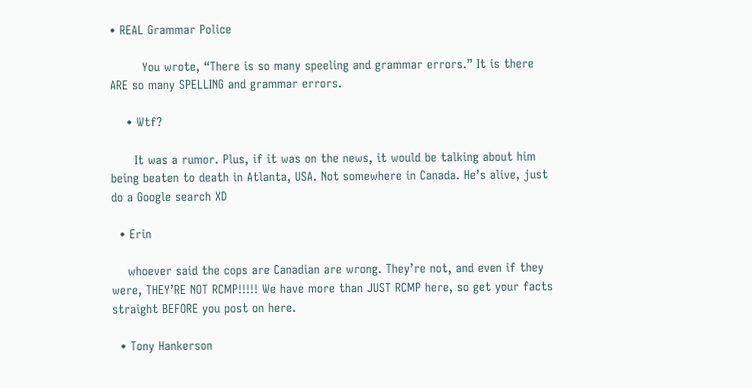• REAL Grammar Police

        You wrote, “There is so many speeling and grammar errors.” It is there ARE so many SPELLING and grammar errors.

    • Wtf?

      It was a rumor. Plus, if it was on the news, it would be talking about him being beaten to death in Atlanta, USA. Not somewhere in Canada. He’s alive, just do a Google search XD

  • Erin

    whoever said the cops are Canadian are wrong. They’re not, and even if they were, THEY’RE NOT RCMP!!!!! We have more than JUST RCMP here, so get your facts straight BEFORE you post on here.

  • Tony Hankerson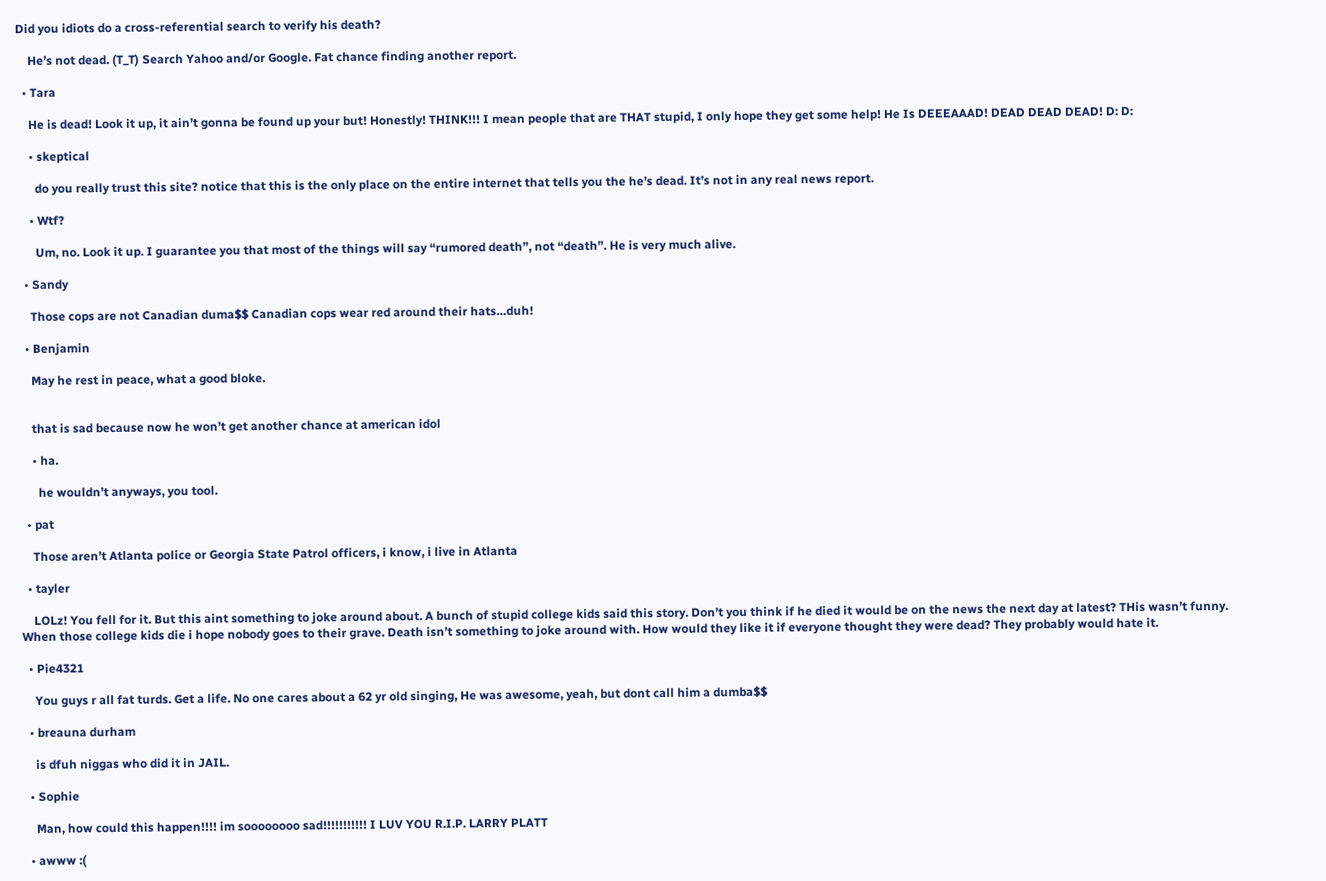Did you idiots do a cross-referential search to verify his death?

    He’s not dead. (T_T) Search Yahoo and/or Google. Fat chance finding another report.

  • Tara

    He is dead! Look it up, it ain’t gonna be found up your but! Honestly! THINK!!! I mean people that are THAT stupid, I only hope they get some help! He Is DEEEAAAD! DEAD DEAD DEAD! D: D:

    • skeptical

      do you really trust this site? notice that this is the only place on the entire internet that tells you the he’s dead. It’s not in any real news report.

    • Wtf?

      Um, no. Look it up. I guarantee you that most of the things will say “rumored death”, not “death”. He is very much alive.

  • Sandy

    Those cops are not Canadian duma$$ Canadian cops wear red around their hats…duh!

  • Benjamin

    May he rest in peace, what a good bloke.


    that is sad because now he won’t get another chance at american idol

    • ha.

      he wouldn’t anyways, you tool.

  • pat

    Those aren’t Atlanta police or Georgia State Patrol officers, i know, i live in Atlanta

  • tayler

    LOLz! You fell for it. But this aint something to joke around about. A bunch of stupid college kids said this story. Don’t you think if he died it would be on the news the next day at latest? THis wasn’t funny. When those college kids die i hope nobody goes to their grave. Death isn’t something to joke around with. How would they like it if everyone thought they were dead? They probably would hate it.

  • Pie4321

    You guys r all fat turds. Get a life. No one cares about a 62 yr old singing, He was awesome, yeah, but dont call him a dumba$$

  • breauna durham

    is dfuh niggas who did it in JAIL.

  • Sophie

    Man, how could this happen!!!! im soooooooo sad!!!!!!!!!!! I LUV YOU R.I.P. LARRY PLATT

  • awww :(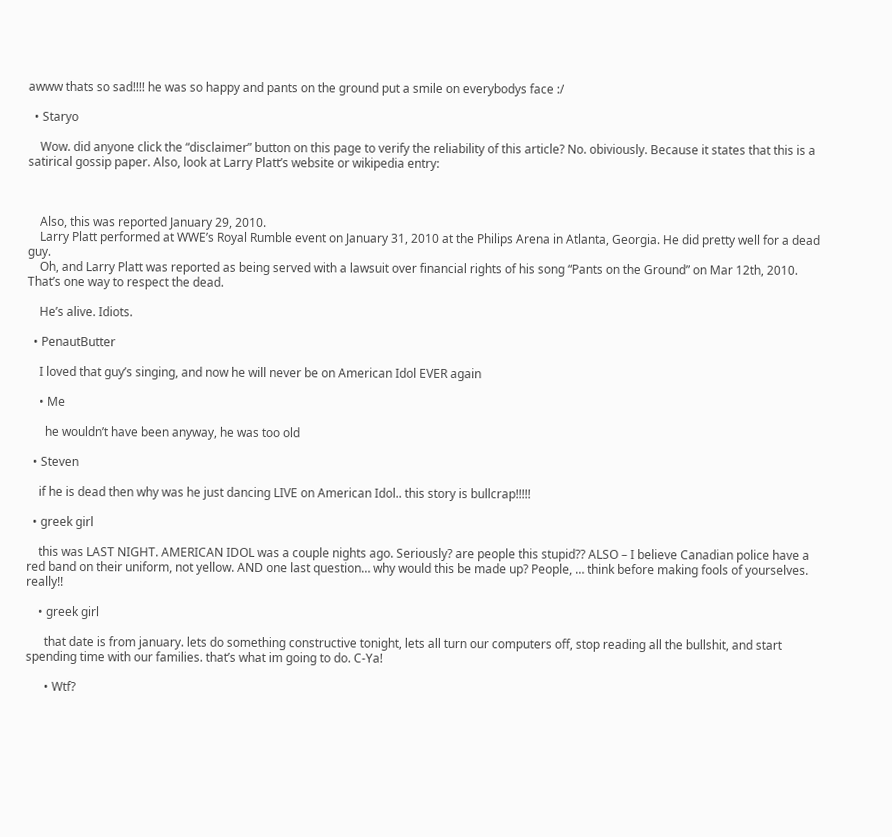awww thats so sad!!!! he was so happy and pants on the ground put a smile on everybodys face :/

  • Staryo

    Wow. did anyone click the “disclaimer” button on this page to verify the reliability of this article? No. obiviously. Because it states that this is a satirical gossip paper. Also, look at Larry Platt’s website or wikipedia entry:



    Also, this was reported January 29, 2010.
    Larry Platt performed at WWE’s Royal Rumble event on January 31, 2010 at the Philips Arena in Atlanta, Georgia. He did pretty well for a dead guy.
    Oh, and Larry Platt was reported as being served with a lawsuit over financial rights of his song “Pants on the Ground” on Mar 12th, 2010. That’s one way to respect the dead.

    He’s alive. Idiots.

  • PenautButter

    I loved that guy’s singing, and now he will never be on American Idol EVER again

    • Me

      he wouldn’t have been anyway, he was too old

  • Steven

    if he is dead then why was he just dancing LIVE on American Idol.. this story is bullcrap!!!!!

  • greek girl

    this was LAST NIGHT. AMERICAN IDOL was a couple nights ago. Seriously? are people this stupid?? ALSO – I believe Canadian police have a red band on their uniform, not yellow. AND one last question… why would this be made up? People, … think before making fools of yourselves. really!!

    • greek girl

      that date is from january. lets do something constructive tonight, lets all turn our computers off, stop reading all the bullshit, and start spending time with our families. that’s what im going to do. C-Ya!

      • Wtf?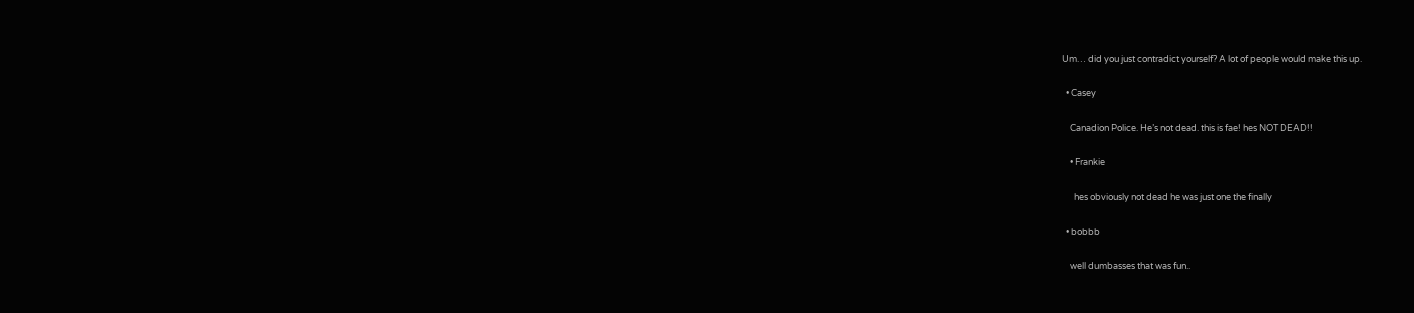Um… did you just contradict yourself? A lot of people would make this up.

  • Casey

    Canadion Police. He’s not dead. this is fae! hes NOT DEAD!!

    • Frankie

      hes obviously not dead he was just one the finally

  • bobbb

    well dumbasses that was fun..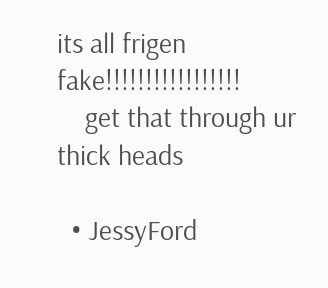its all frigen fake!!!!!!!!!!!!!!!!!
    get that through ur thick heads

  • JessyFord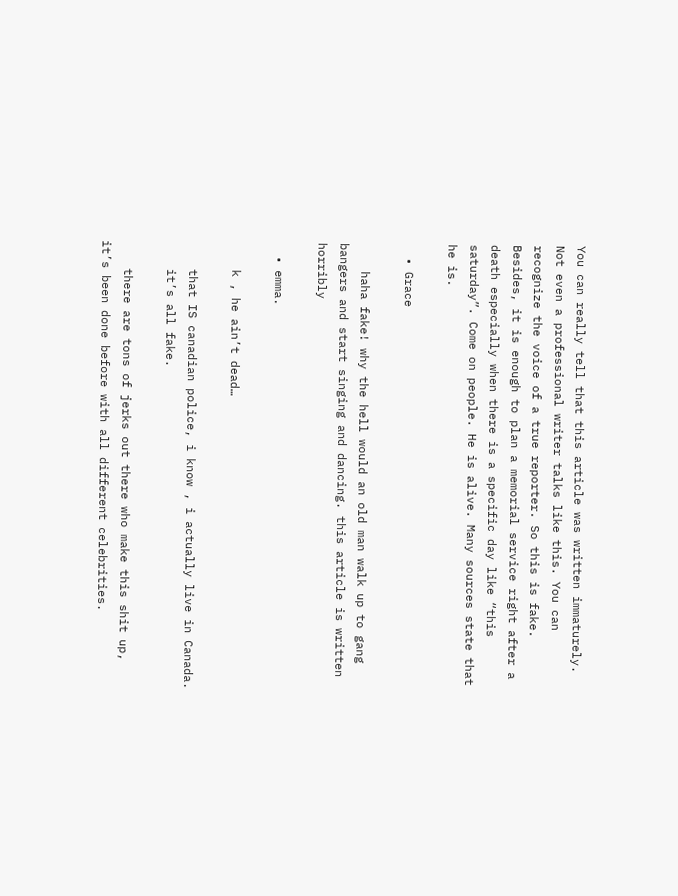You can really tell that this article was written immaturely. Not even a professional writer talks like this. You can recognize the voice of a true reporter. So this is fake. Besides, it is enough to plan a memorial service right after a death especially when there is a specific day like “this saturday”. Come on people. He is alive. Many sources state that he is.

  • Grace

    haha fake! why the hell would an old man walk up to gang bangers and start singing and dancing. this article is written horribly

  • emma.

    k , he ain’t dead…

    that IS canadian police, i know , i actually live in Canada.
    it’s all fake.

    there are tons of jerks out there who make this shit up, it’s been done before with all different celebrities.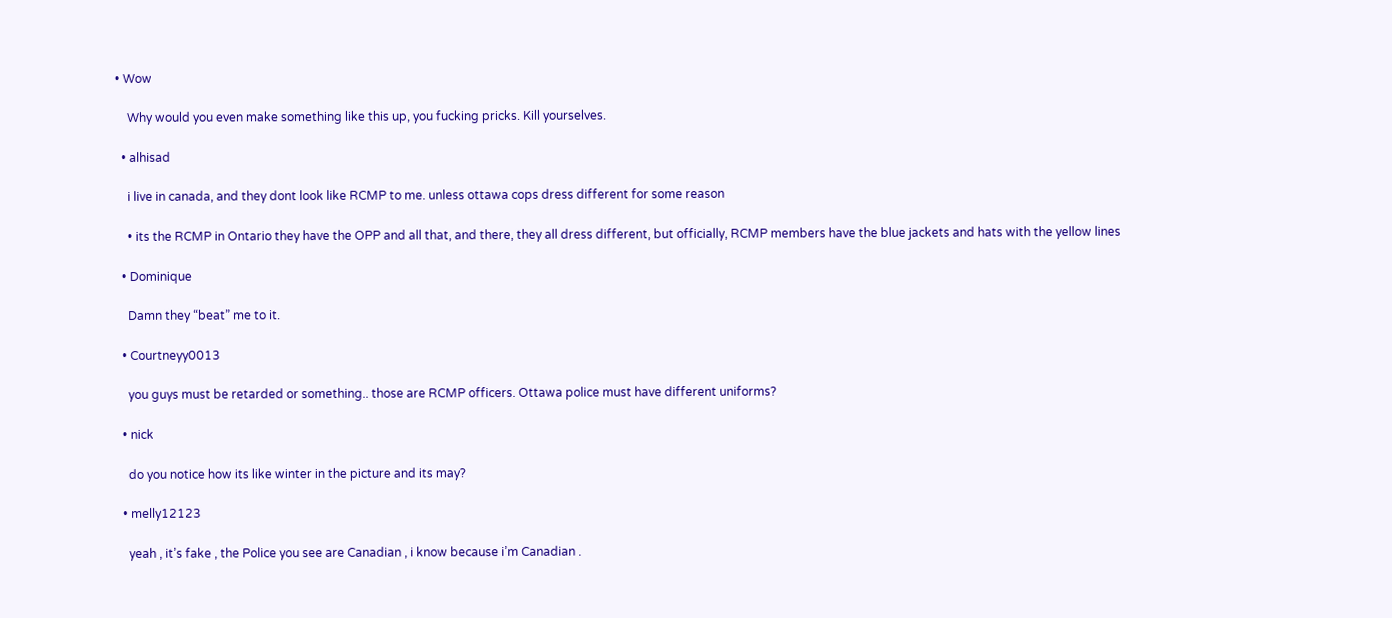• Wow

    Why would you even make something like this up, you fucking pricks. Kill yourselves.

  • alhisad

    i live in canada, and they dont look like RCMP to me. unless ottawa cops dress different for some reason

    • its the RCMP in Ontario they have the OPP and all that, and there, they all dress different, but officially, RCMP members have the blue jackets and hats with the yellow lines

  • Dominique

    Damn they “beat” me to it.

  • Courtneyy0013

    you guys must be retarded or something.. those are RCMP officers. Ottawa police must have different uniforms?

  • nick

    do you notice how its like winter in the picture and its may?

  • melly12123

    yeah , it’s fake , the Police you see are Canadian , i know because i’m Canadian .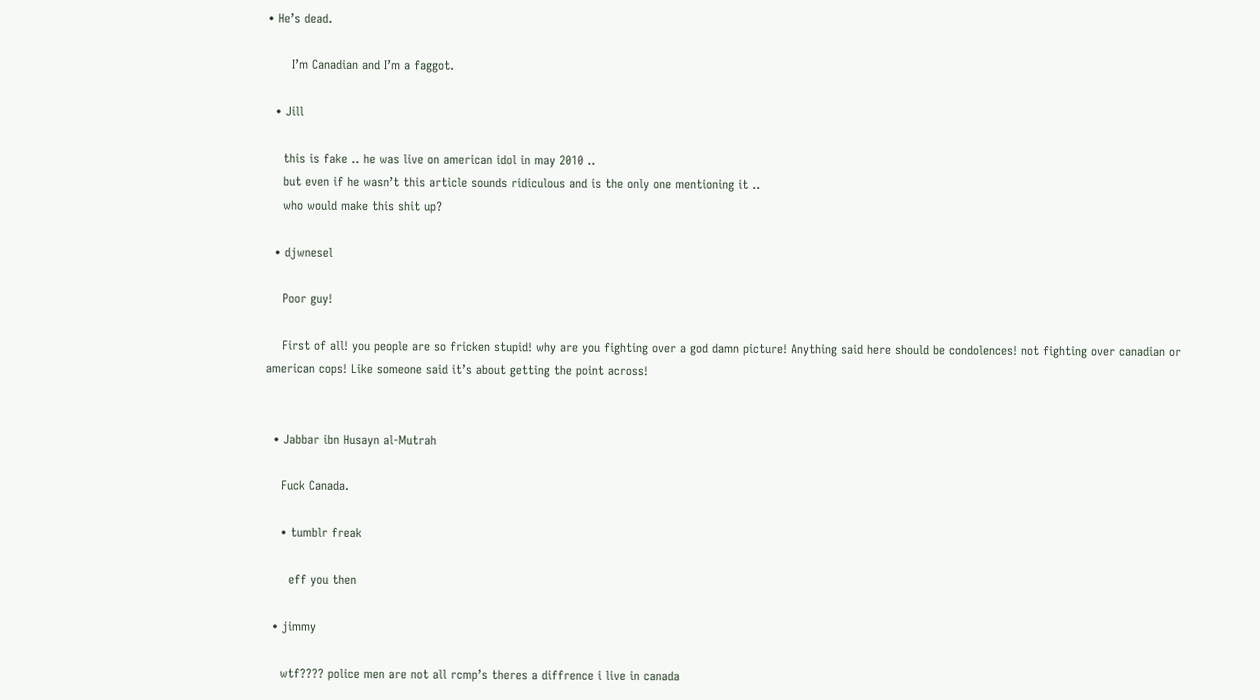• He’s dead.

      I’m Canadian and I’m a faggot.

  • Jill

    this is fake .. he was live on american idol in may 2010 ..
    but even if he wasn’t this article sounds ridiculous and is the only one mentioning it ..
    who would make this shit up?

  • djwnesel

    Poor guy!

    First of all! you people are so fricken stupid! why are you fighting over a god damn picture! Anything said here should be condolences! not fighting over canadian or american cops! Like someone said it’s about getting the point across!


  • Jabbar ibn Husayn al-Mutrah

    Fuck Canada.

    • tumblr freak

      eff you then

  • jimmy

    wtf???? police men are not all rcmp’s theres a diffrence i live in canada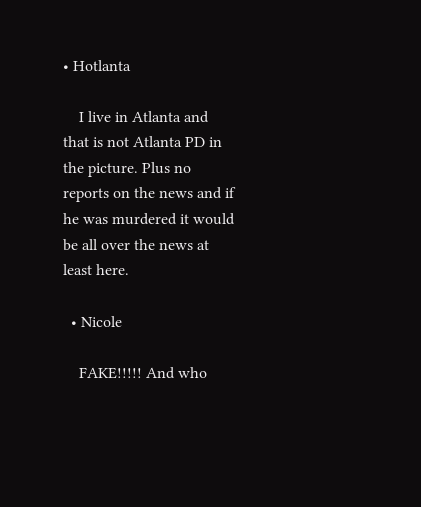• Hotlanta

    I live in Atlanta and that is not Atlanta PD in the picture. Plus no reports on the news and if he was murdered it would be all over the news at least here.

  • Nicole

    FAKE!!!!! And who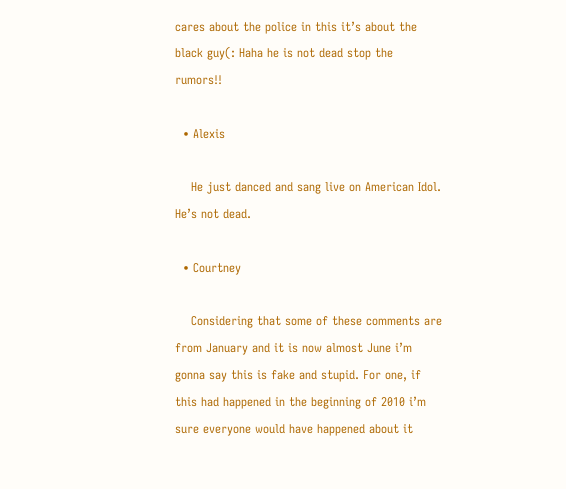cares about the police in this it’s about the black guy(: Haha he is not dead stop the rumors!!

  • Alexis

    He just danced and sang live on American Idol. He’s not dead.

  • Courtney

    Considering that some of these comments are from January and it is now almost June i’m gonna say this is fake and stupid. For one, if this had happened in the beginning of 2010 i’m sure everyone would have happened about it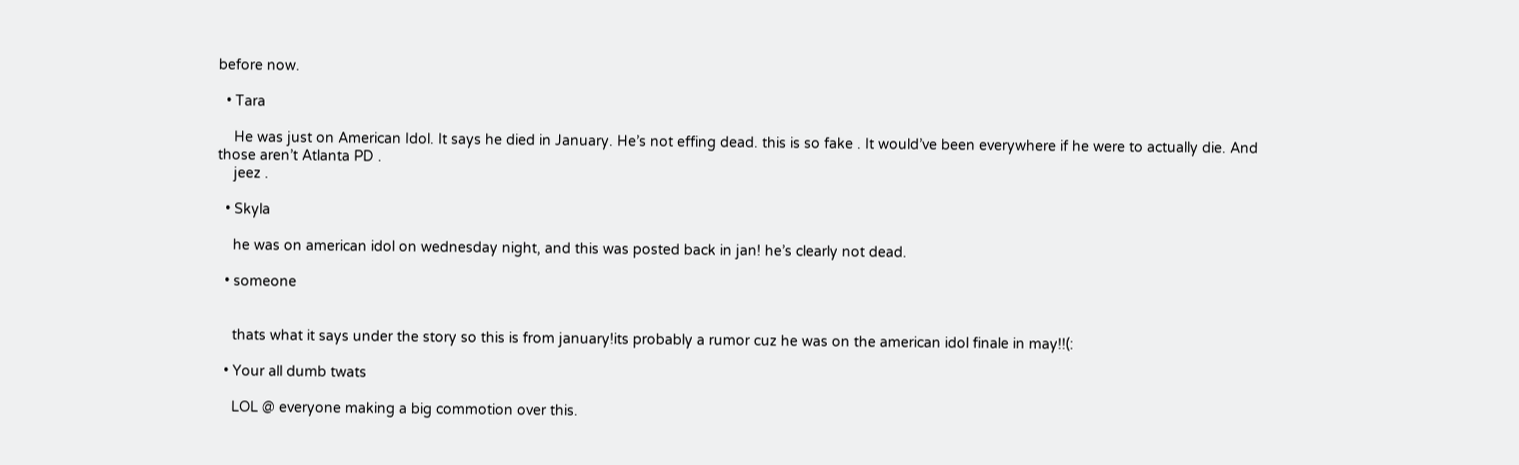before now.

  • Tara

    He was just on American Idol. It says he died in January. He’s not effing dead. this is so fake . It would’ve been everywhere if he were to actually die. And those aren’t Atlanta PD .
    jeez .

  • Skyla

    he was on american idol on wednesday night, and this was posted back in jan! he’s clearly not dead.

  • someone


    thats what it says under the story so this is from january!its probably a rumor cuz he was on the american idol finale in may!!(:

  • Your all dumb twats

    LOL @ everyone making a big commotion over this.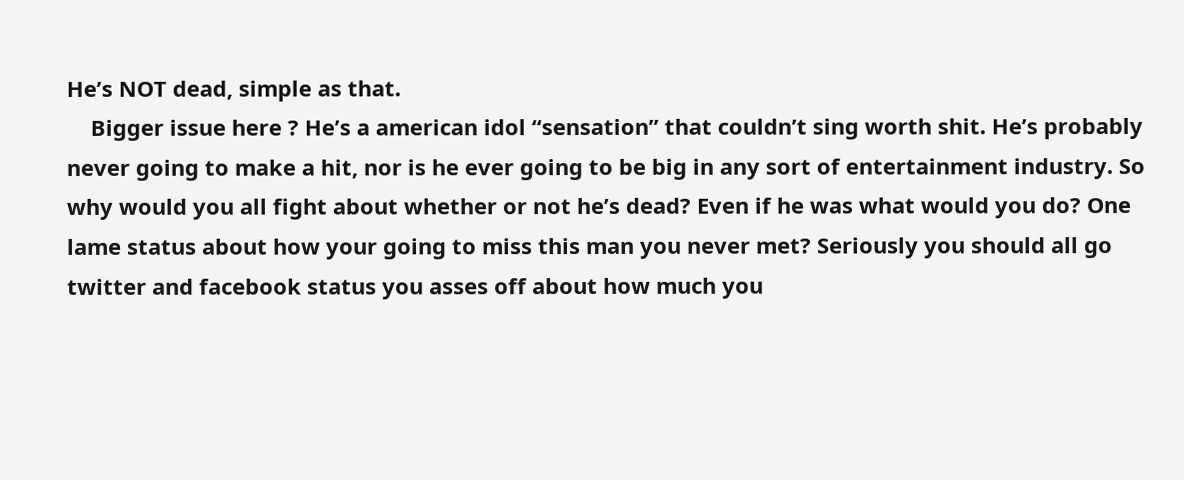He’s NOT dead, simple as that.
    Bigger issue here ? He’s a american idol “sensation” that couldn’t sing worth shit. He’s probably never going to make a hit, nor is he ever going to be big in any sort of entertainment industry. So why would you all fight about whether or not he’s dead? Even if he was what would you do? One lame status about how your going to miss this man you never met? Seriously you should all go twitter and facebook status you asses off about how much you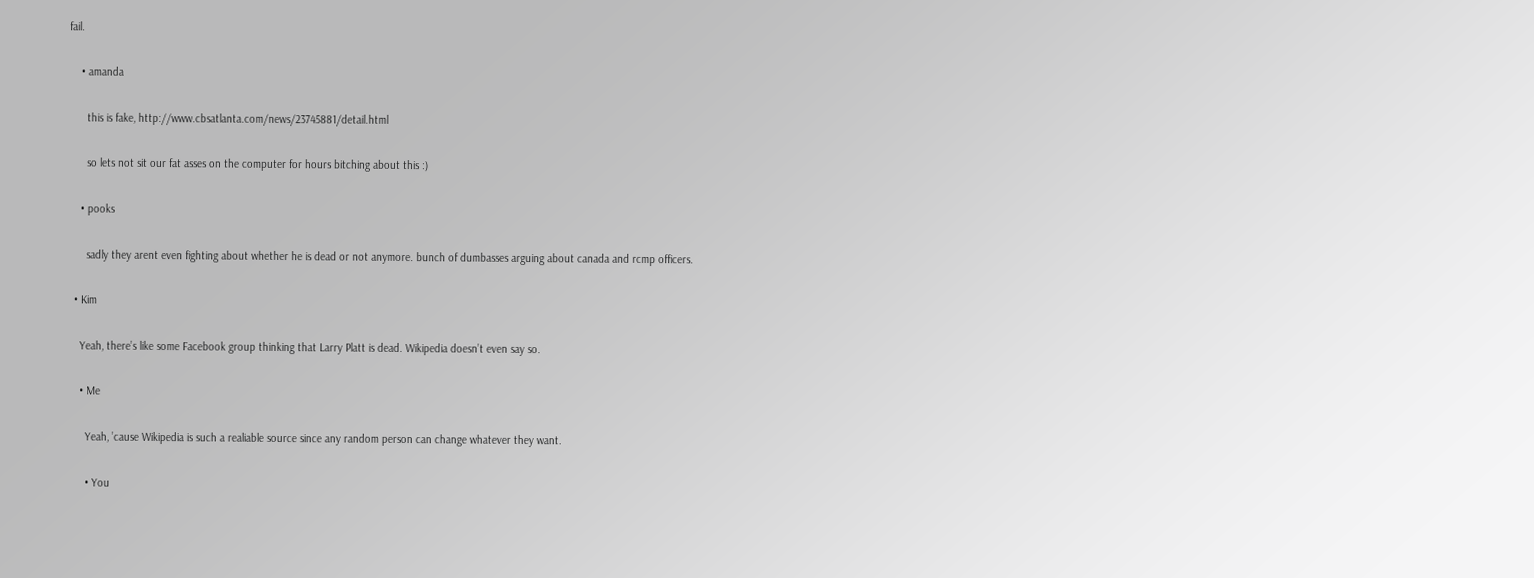fail.

    • amanda

      this is fake, http://www.cbsatlanta.com/news/23745881/detail.html

      so lets not sit our fat asses on the computer for hours bitching about this :)

    • pooks

      sadly they arent even fighting about whether he is dead or not anymore. bunch of dumbasses arguing about canada and rcmp officers.

  • Kim

    Yeah, there’s like some Facebook group thinking that Larry Platt is dead. Wikipedia doesn’t even say so.

    • Me

      Yeah, ’cause Wikipedia is such a realiable source since any random person can change whatever they want.

      • You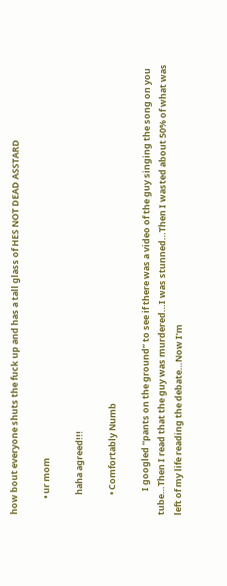how bout everyone shuts the fuck up and has a tall glass of HES NOT DEAD ASSTARD

        • ur mom

          haha agreed!!!

          • Comfortably Numb

            I googled “pants on the ground” to see if there was a video of the guy singing the song on you tube…Then I read that the guy was murdered…I was stunned…Then I wasted about 50% of what was left of my life reading the debate…Now I’m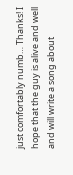just comfortably numb… Thanks! I hope that the guy is alive and well and will write a song about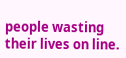people wasting their lives on line.